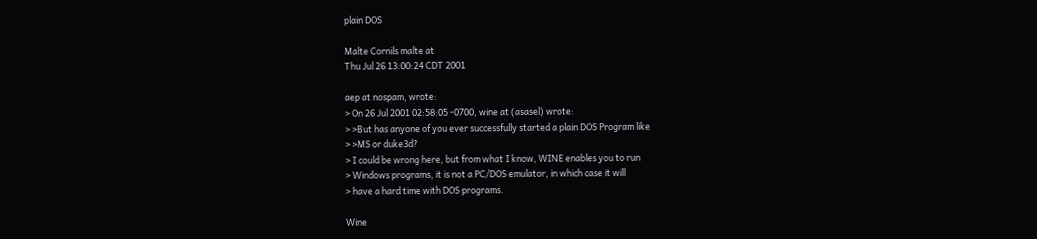plain DOS

Malte Cornils malte at
Thu Jul 26 13:00:24 CDT 2001

aep at nospam, wrote:
> On 26 Jul 2001 02:58:05 -0700, wine at (asasel) wrote:
> >But has anyone of you ever successfully started a plain DOS Program like
> >MS or duke3d?
> I could be wrong here, but from what I know, WINE enables you to run
> Windows programs, it is not a PC/DOS emulator, in which case it will
> have a hard time with DOS programs.

Wine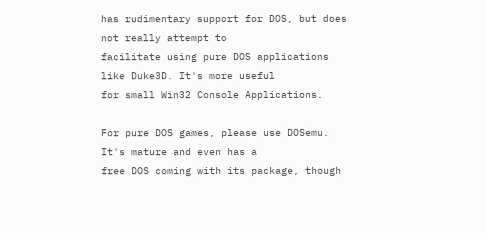has rudimentary support for DOS, but does not really attempt to
facilitate using pure DOS applications like Duke3D. It's more useful
for small Win32 Console Applications.

For pure DOS games, please use DOSemu. It's mature and even has a
free DOS coming with its package, though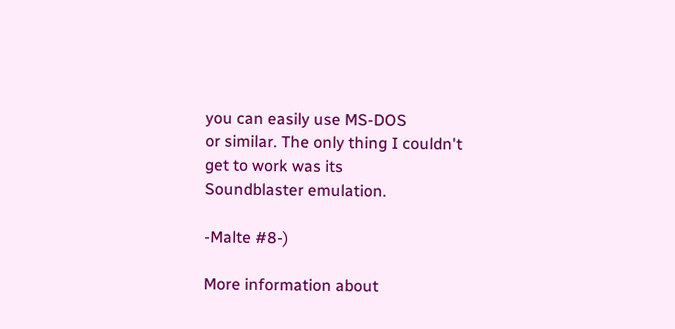you can easily use MS-DOS
or similar. The only thing I couldn't get to work was its
Soundblaster emulation.

-Malte #8-)

More information about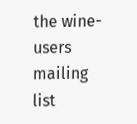the wine-users mailing list